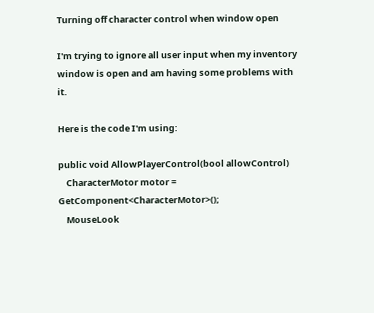Turning off character control when window open

I'm trying to ignore all user input when my inventory window is open and am having some problems with it.

Here is the code I'm using:

public void AllowPlayerControl(bool allowControl)
    CharacterMotor motor = GetComponent<CharacterMotor>();
    MouseLook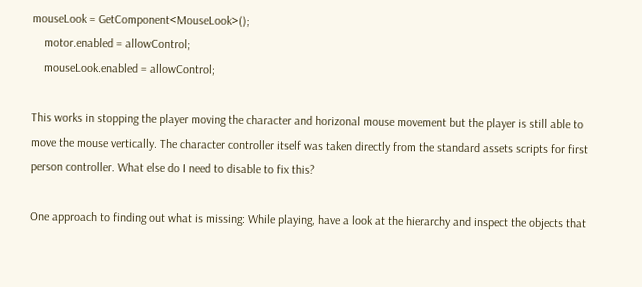mouseLook = GetComponent<MouseLook>();
    motor.enabled = allowControl;
    mouseLook.enabled = allowControl;

This works in stopping the player moving the character and horizonal mouse movement but the player is still able to move the mouse vertically. The character controller itself was taken directly from the standard assets scripts for first person controller. What else do I need to disable to fix this?

One approach to finding out what is missing: While playing, have a look at the hierarchy and inspect the objects that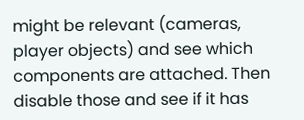might be relevant (cameras, player objects) and see which components are attached. Then disable those and see if it has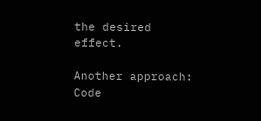the desired effect.

Another approach: Code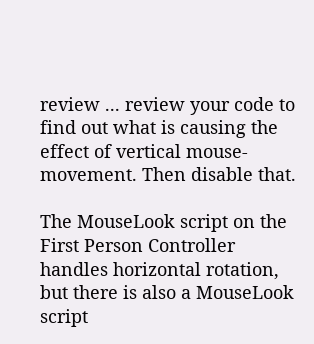review ... review your code to find out what is causing the effect of vertical mouse-movement. Then disable that.

The MouseLook script on the First Person Controller handles horizontal rotation, but there is also a MouseLook script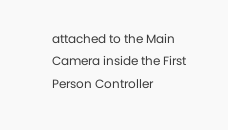attached to the Main Camera inside the First Person Controller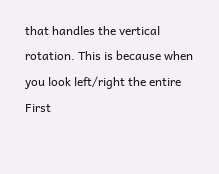that handles the vertical rotation. This is because when you look left/right the entire First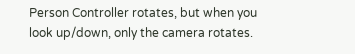Person Controller rotates, but when you look up/down, only the camera rotates.